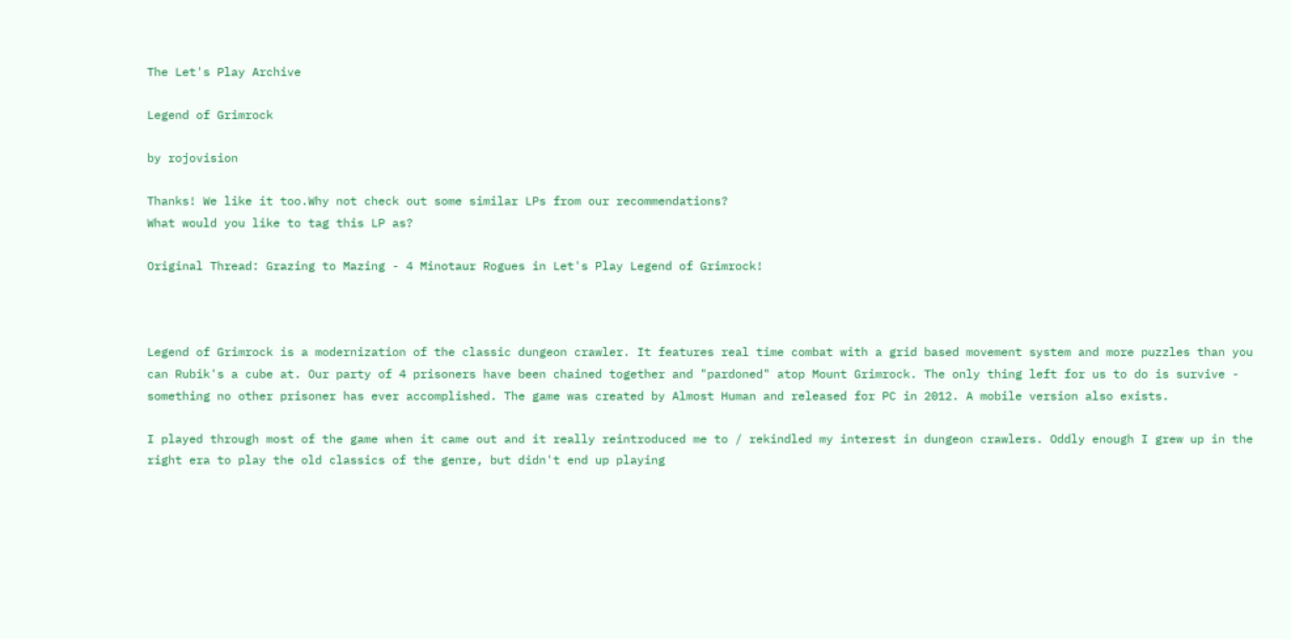The Let's Play Archive

Legend of Grimrock

by rojovision

Thanks! We like it too.Why not check out some similar LPs from our recommendations?
What would you like to tag this LP as?

Original Thread: Grazing to Mazing - 4 Minotaur Rogues in Let's Play Legend of Grimrock!



Legend of Grimrock is a modernization of the classic dungeon crawler. It features real time combat with a grid based movement system and more puzzles than you can Rubik's a cube at. Our party of 4 prisoners have been chained together and "pardoned" atop Mount Grimrock. The only thing left for us to do is survive - something no other prisoner has ever accomplished. The game was created by Almost Human and released for PC in 2012. A mobile version also exists.

I played through most of the game when it came out and it really reintroduced me to / rekindled my interest in dungeon crawlers. Oddly enough I grew up in the right era to play the old classics of the genre, but didn't end up playing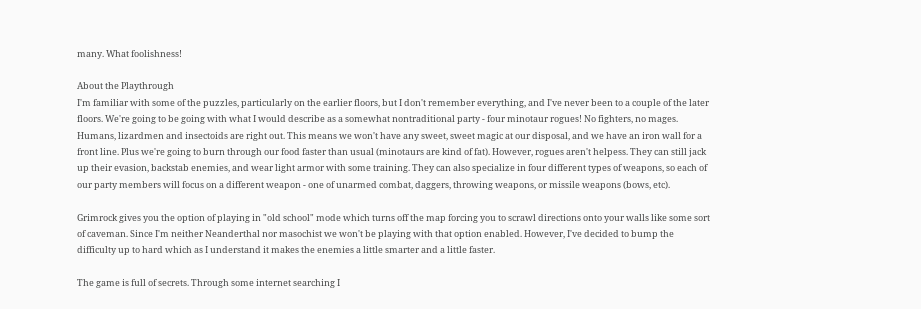many. What foolishness!

About the Playthrough
I'm familiar with some of the puzzles, particularly on the earlier floors, but I don't remember everything, and I've never been to a couple of the later floors. We're going to be going with what I would describe as a somewhat nontraditional party - four minotaur rogues! No fighters, no mages. Humans, lizardmen and insectoids are right out. This means we won't have any sweet, sweet magic at our disposal, and we have an iron wall for a front line. Plus we're going to burn through our food faster than usual (minotaurs are kind of fat). However, rogues aren't helpess. They can still jack up their evasion, backstab enemies, and wear light armor with some training. They can also specialize in four different types of weapons, so each of our party members will focus on a different weapon - one of unarmed combat, daggers, throwing weapons, or missile weapons (bows, etc).

Grimrock gives you the option of playing in "old school" mode which turns off the map forcing you to scrawl directions onto your walls like some sort of caveman. Since I'm neither Neanderthal nor masochist we won't be playing with that option enabled. However, I've decided to bump the difficulty up to hard which as I understand it makes the enemies a little smarter and a little faster.

The game is full of secrets. Through some internet searching I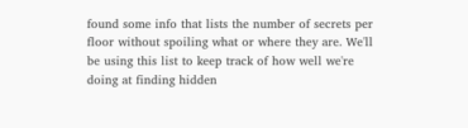found some info that lists the number of secrets per floor without spoiling what or where they are. We'll be using this list to keep track of how well we're doing at finding hidden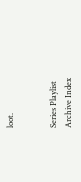loot.


Series Playlist
Archive Index